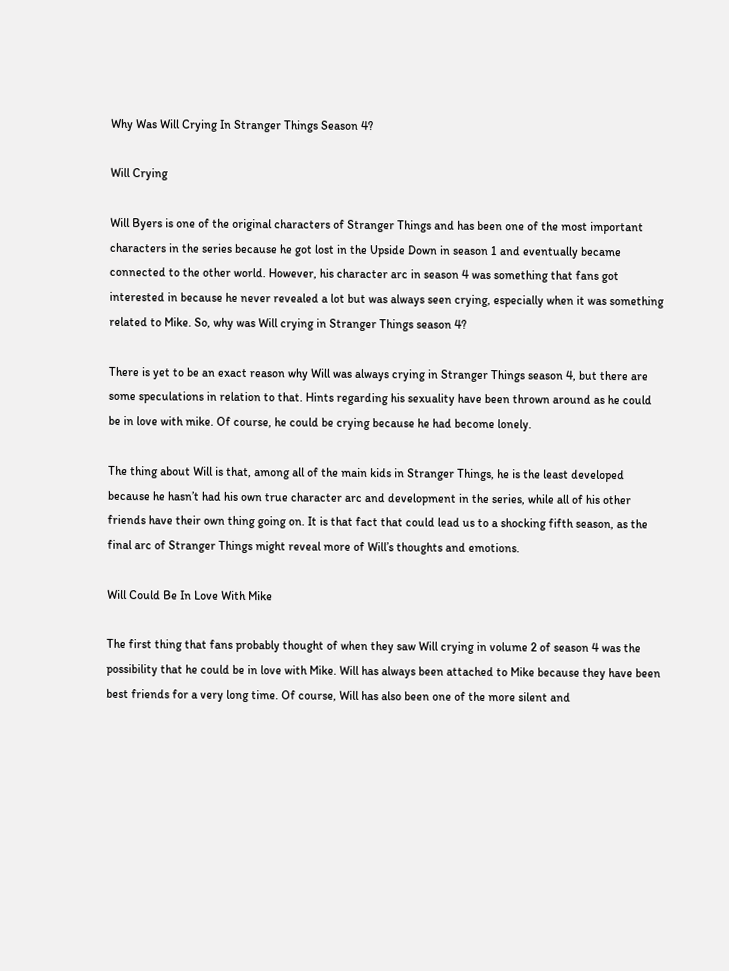Why Was Will Crying In Stranger Things Season 4?

Will Crying

Will Byers is one of the original characters of Stranger Things and has been one of the most important characters in the series because he got lost in the Upside Down in season 1 and eventually became connected to the other world. However, his character arc in season 4 was something that fans got interested in because he never revealed a lot but was always seen crying, especially when it was something related to Mike. So, why was Will crying in Stranger Things season 4?

There is yet to be an exact reason why Will was always crying in Stranger Things season 4, but there are some speculations in relation to that. Hints regarding his sexuality have been thrown around as he could be in love with mike. Of course, he could be crying because he had become lonely.

The thing about Will is that, among all of the main kids in Stranger Things, he is the least developed because he hasn’t had his own true character arc and development in the series, while all of his other friends have their own thing going on. It is that fact that could lead us to a shocking fifth season, as the final arc of Stranger Things might reveal more of Will’s thoughts and emotions.

Will Could Be In Love With Mike

The first thing that fans probably thought of when they saw Will crying in volume 2 of season 4 was the possibility that he could be in love with Mike. Will has always been attached to Mike because they have been best friends for a very long time. Of course, Will has also been one of the more silent and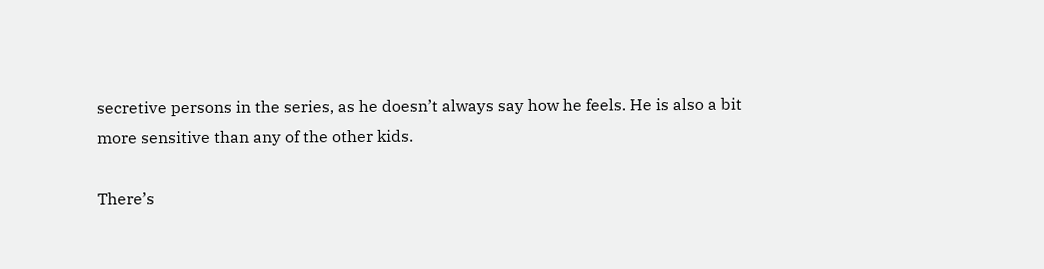secretive persons in the series, as he doesn’t always say how he feels. He is also a bit more sensitive than any of the other kids.

There’s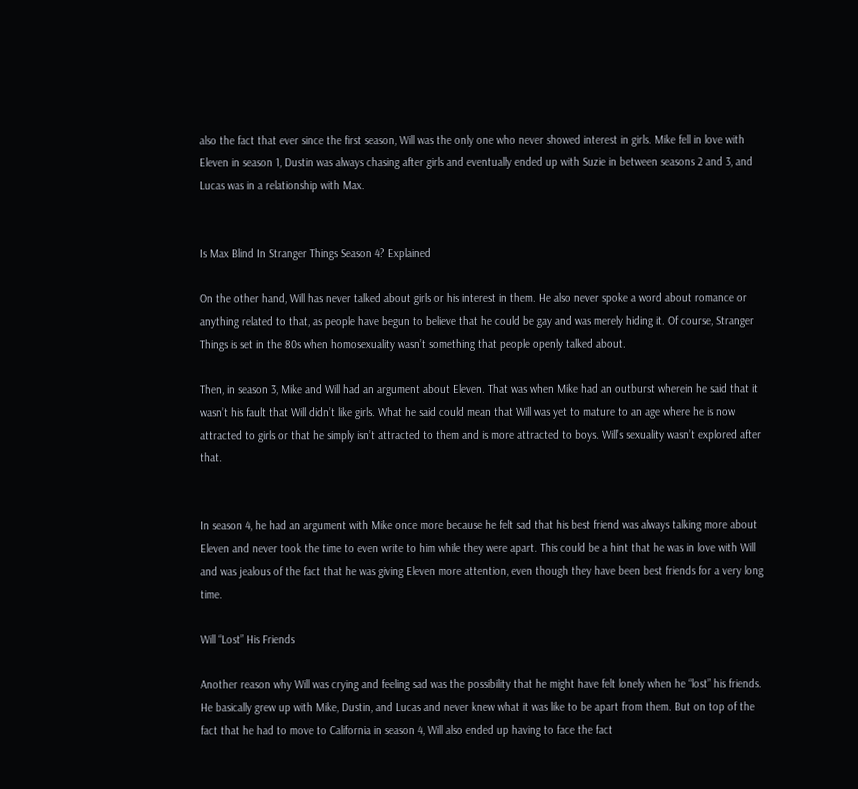also the fact that ever since the first season, Will was the only one who never showed interest in girls. Mike fell in love with Eleven in season 1, Dustin was always chasing after girls and eventually ended up with Suzie in between seasons 2 and 3, and Lucas was in a relationship with Max.


Is Max Blind In Stranger Things Season 4? Explained

On the other hand, Will has never talked about girls or his interest in them. He also never spoke a word about romance or anything related to that, as people have begun to believe that he could be gay and was merely hiding it. Of course, Stranger Things is set in the 80s when homosexuality wasn’t something that people openly talked about.

Then, in season 3, Mike and Will had an argument about Eleven. That was when Mike had an outburst wherein he said that it wasn’t his fault that Will didn’t like girls. What he said could mean that Will was yet to mature to an age where he is now attracted to girls or that he simply isn’t attracted to them and is more attracted to boys. Will’s sexuality wasn’t explored after that.


In season 4, he had an argument with Mike once more because he felt sad that his best friend was always talking more about Eleven and never took the time to even write to him while they were apart. This could be a hint that he was in love with Will and was jealous of the fact that he was giving Eleven more attention, even though they have been best friends for a very long time.

Will “Lost” His Friends

Another reason why Will was crying and feeling sad was the possibility that he might have felt lonely when he “lost” his friends. He basically grew up with Mike, Dustin, and Lucas and never knew what it was like to be apart from them. But on top of the fact that he had to move to California in season 4, Will also ended up having to face the fact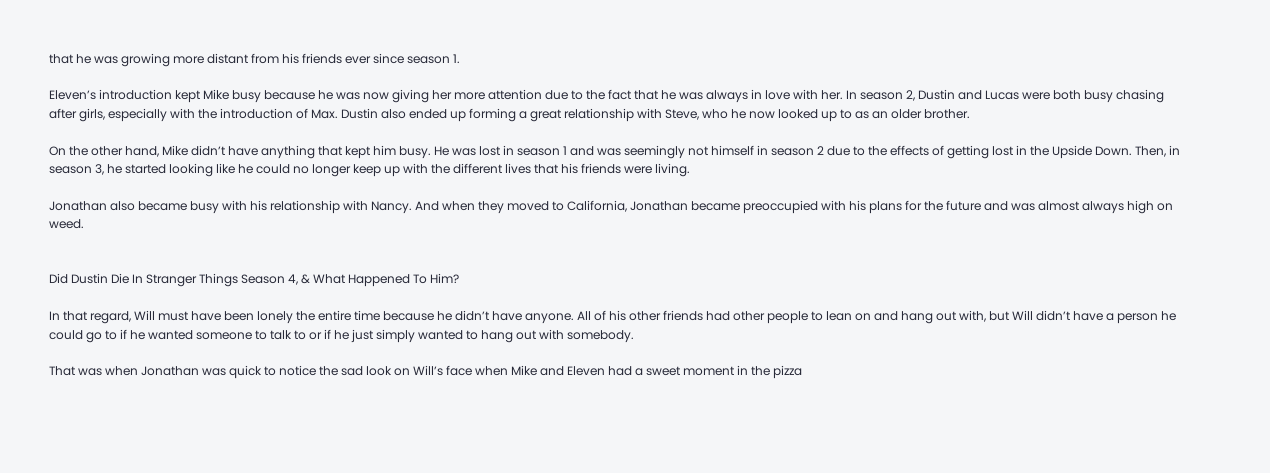that he was growing more distant from his friends ever since season 1.

Eleven’s introduction kept Mike busy because he was now giving her more attention due to the fact that he was always in love with her. In season 2, Dustin and Lucas were both busy chasing after girls, especially with the introduction of Max. Dustin also ended up forming a great relationship with Steve, who he now looked up to as an older brother.

On the other hand, Mike didn’t have anything that kept him busy. He was lost in season 1 and was seemingly not himself in season 2 due to the effects of getting lost in the Upside Down. Then, in season 3, he started looking like he could no longer keep up with the different lives that his friends were living.

Jonathan also became busy with his relationship with Nancy. And when they moved to California, Jonathan became preoccupied with his plans for the future and was almost always high on weed.


Did Dustin Die In Stranger Things Season 4, & What Happened To Him?

In that regard, Will must have been lonely the entire time because he didn’t have anyone. All of his other friends had other people to lean on and hang out with, but Will didn’t have a person he could go to if he wanted someone to talk to or if he just simply wanted to hang out with somebody.

That was when Jonathan was quick to notice the sad look on Will’s face when Mike and Eleven had a sweet moment in the pizza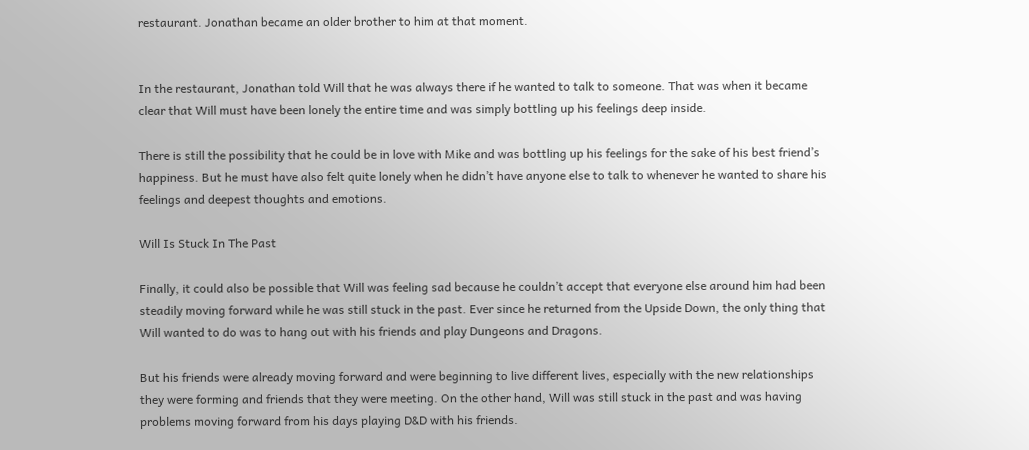restaurant. Jonathan became an older brother to him at that moment.


In the restaurant, Jonathan told Will that he was always there if he wanted to talk to someone. That was when it became clear that Will must have been lonely the entire time and was simply bottling up his feelings deep inside.

There is still the possibility that he could be in love with Mike and was bottling up his feelings for the sake of his best friend’s happiness. But he must have also felt quite lonely when he didn’t have anyone else to talk to whenever he wanted to share his feelings and deepest thoughts and emotions.

Will Is Stuck In The Past

Finally, it could also be possible that Will was feeling sad because he couldn’t accept that everyone else around him had been steadily moving forward while he was still stuck in the past. Ever since he returned from the Upside Down, the only thing that Will wanted to do was to hang out with his friends and play Dungeons and Dragons.

But his friends were already moving forward and were beginning to live different lives, especially with the new relationships they were forming and friends that they were meeting. On the other hand, Will was still stuck in the past and was having problems moving forward from his days playing D&D with his friends.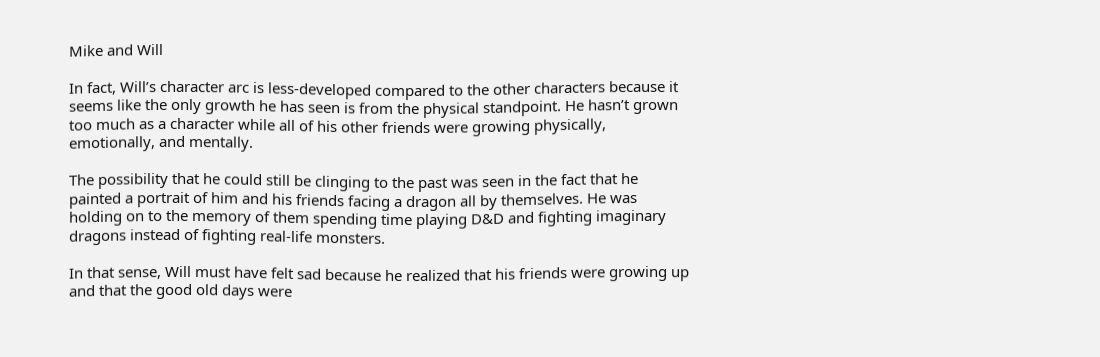Mike and Will

In fact, Will’s character arc is less-developed compared to the other characters because it seems like the only growth he has seen is from the physical standpoint. He hasn’t grown too much as a character while all of his other friends were growing physically, emotionally, and mentally.

The possibility that he could still be clinging to the past was seen in the fact that he painted a portrait of him and his friends facing a dragon all by themselves. He was holding on to the memory of them spending time playing D&D and fighting imaginary dragons instead of fighting real-life monsters.

In that sense, Will must have felt sad because he realized that his friends were growing up and that the good old days were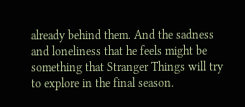already behind them. And the sadness and loneliness that he feels might be something that Stranger Things will try to explore in the final season.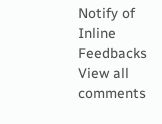Notify of
Inline Feedbacks
View all comments